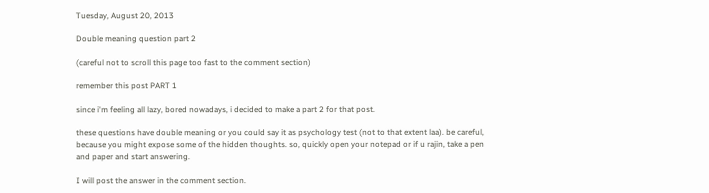Tuesday, August 20, 2013

Double meaning question part 2

(careful not to scroll this page too fast to the comment section)

remember this post PART 1

since i'm feeling all lazy, bored nowadays, i decided to make a part 2 for that post.

these questions have double meaning or you could say it as psychology test (not to that extent laa). be careful, because you might expose some of the hidden thoughts. so, quickly open your notepad or if u rajin, take a pen and paper and start answering.

I will post the answer in the comment section.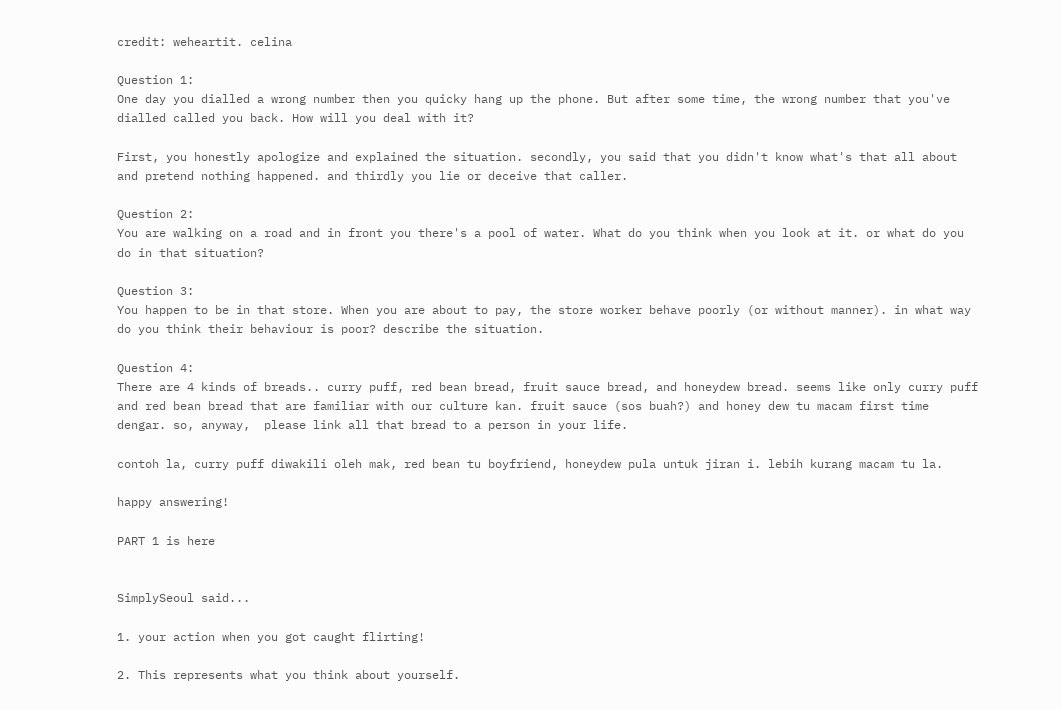credit: weheartit. celina

Question 1:
One day you dialled a wrong number then you quicky hang up the phone. But after some time, the wrong number that you've dialled called you back. How will you deal with it?

First, you honestly apologize and explained the situation. secondly, you said that you didn't know what's that all about and pretend nothing happened. and thirdly you lie or deceive that caller.

Question 2:
You are walking on a road and in front you there's a pool of water. What do you think when you look at it. or what do you do in that situation?

Question 3:
You happen to be in that store. When you are about to pay, the store worker behave poorly (or without manner). in what way do you think their behaviour is poor? describe the situation.

Question 4:
There are 4 kinds of breads.. curry puff, red bean bread, fruit sauce bread, and honeydew bread. seems like only curry puff and red bean bread that are familiar with our culture kan. fruit sauce (sos buah?) and honey dew tu macam first time dengar. so, anyway,  please link all that bread to a person in your life.

contoh la, curry puff diwakili oleh mak, red bean tu boyfriend, honeydew pula untuk jiran i. lebih kurang macam tu la.

happy answering!

PART 1 is here


SimplySeoul said...

1. your action when you got caught flirting!

2. This represents what you think about yourself.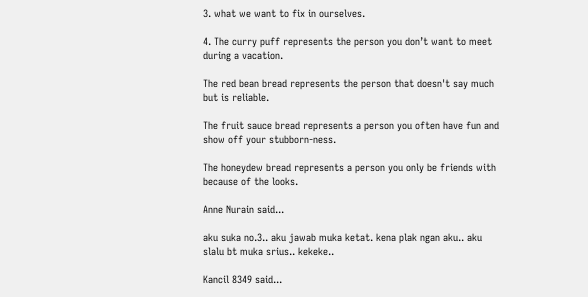3. what we want to fix in ourselves.

4. The curry puff represents the person you don’t want to meet during a vacation.

The red bean bread represents the person that doesn't say much but is reliable.

The fruit sauce bread represents a person you often have fun and show off your stubborn-ness.

The honeydew bread represents a person you only be friends with because of the looks.

Anne Nurain said...

aku suka no.3.. aku jawab muka ketat. kena plak ngan aku.. aku slalu bt muka srius.. kekeke..

Kancil 8349 said...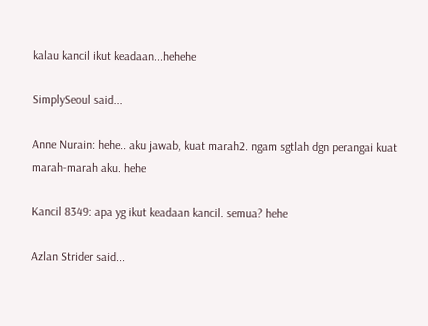kalau kancil ikut keadaan...hehehe

SimplySeoul said...

Anne Nurain: hehe.. aku jawab, kuat marah2. ngam sgtlah dgn perangai kuat marah-marah aku. hehe

Kancil 8349: apa yg ikut keadaan kancil. semua? hehe

Azlan Strider said...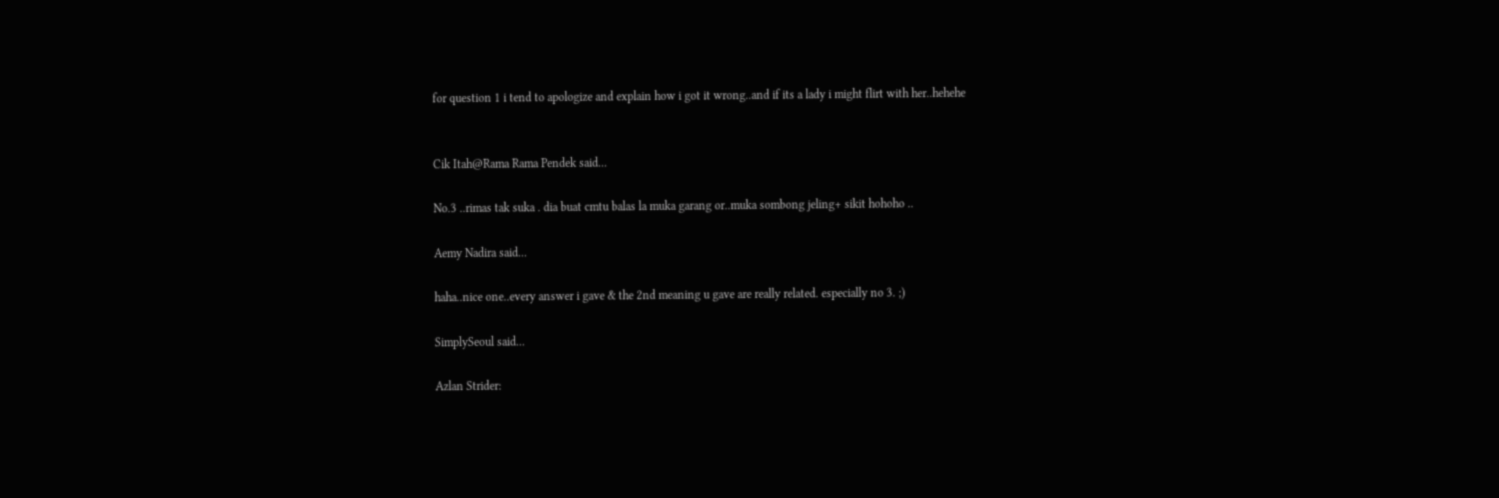for question 1 i tend to apologize and explain how i got it wrong..and if its a lady i might flirt with her..hehehe


Cik Itah@Rama Rama Pendek said...

No.3 ..rimas tak suka . dia buat cmtu balas la muka garang or..muka sombong jeling+ sikit hohoho ..

Aemy Nadira said...

haha..nice one..every answer i gave & the 2nd meaning u gave are really related. especially no 3. ;)

SimplySeoul said...

Azlan Strider: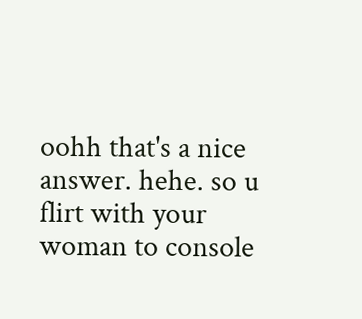oohh that's a nice answer. hehe. so u flirt with your woman to console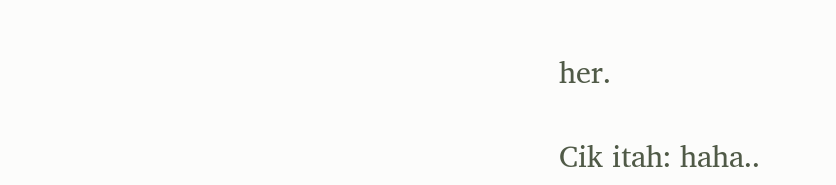her.

Cik itah: haha..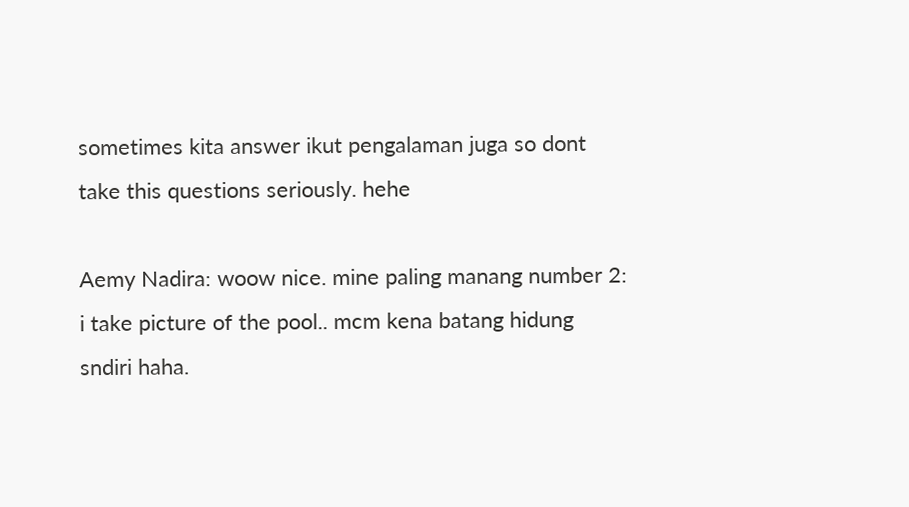sometimes kita answer ikut pengalaman juga so dont take this questions seriously. hehe

Aemy Nadira: woow nice. mine paling manang number 2: i take picture of the pool.. mcm kena batang hidung sndiri haha.